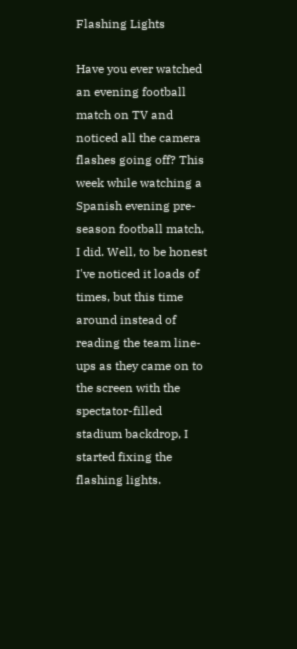Flashing Lights

Have you ever watched an evening football match on TV and noticed all the camera flashes going off? This week while watching a Spanish evening pre-season football match, I did. Well, to be honest I've noticed it loads of times, but this time around instead of reading the team line-ups as they came on to the screen with the spectator-filled stadium backdrop, I started fixing the flashing lights.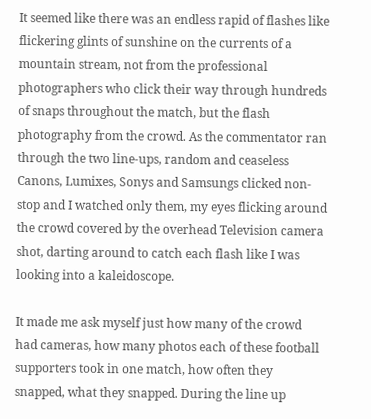It seemed like there was an endless rapid of flashes like flickering glints of sunshine on the currents of a mountain stream, not from the professional photographers who click their way through hundreds of snaps throughout the match, but the flash photography from the crowd. As the commentator ran through the two line-ups, random and ceaseless Canons, Lumixes, Sonys and Samsungs clicked non-stop and I watched only them, my eyes flicking around the crowd covered by the overhead Television camera shot, darting around to catch each flash like I was looking into a kaleidoscope.

It made me ask myself just how many of the crowd had cameras, how many photos each of these football supporters took in one match, how often they snapped, what they snapped. During the line up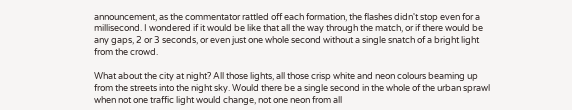announcement, as the commentator rattled off each formation, the flashes didn't stop even for a millisecond. I wondered if it would be like that all the way through the match, or if there would be any gaps, 2 or 3 seconds, or even just one whole second without a single snatch of a bright light from the crowd.

What about the city at night? All those lights, all those crisp white and neon colours beaming up from the streets into the night sky. Would there be a single second in the whole of the urban sprawl when not one traffic light would change, not one neon from all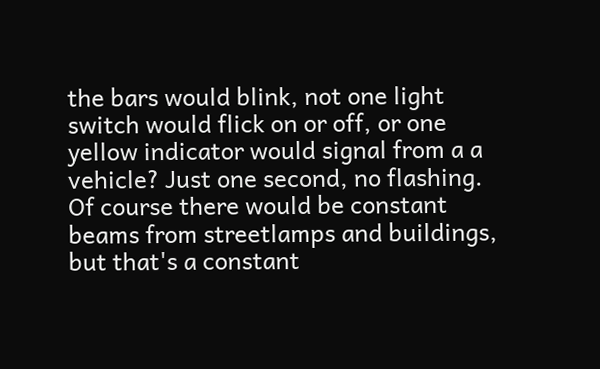the bars would blink, not one light switch would flick on or off, or one yellow indicator would signal from a a vehicle? Just one second, no flashing. Of course there would be constant beams from streetlamps and buildings, but that's a constant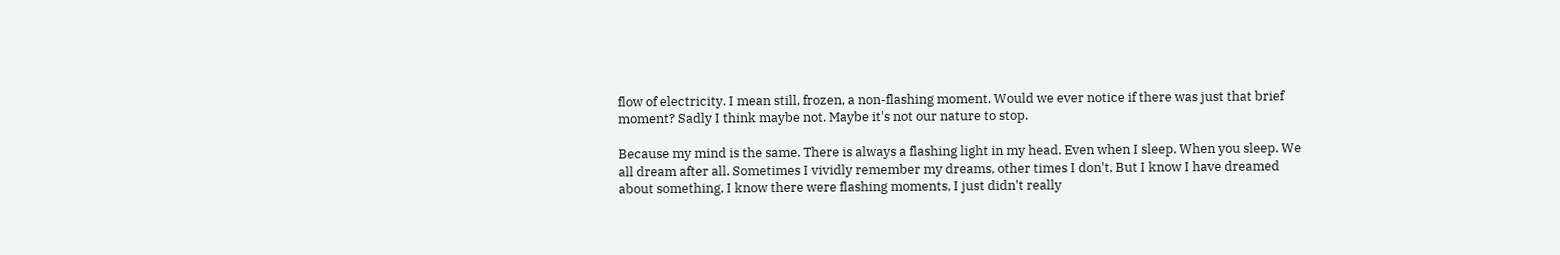flow of electricity. I mean still, frozen, a non-flashing moment. Would we ever notice if there was just that brief moment? Sadly I think maybe not. Maybe it's not our nature to stop.

Because my mind is the same. There is always a flashing light in my head. Even when I sleep. When you sleep. We all dream after all. Sometimes I vividly remember my dreams, other times I don't. But I know I have dreamed about something, I know there were flashing moments, I just didn't really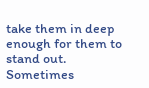take them in deep enough for them to stand out. Sometimes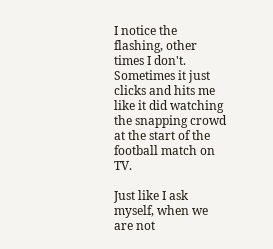I notice the flashing, other times I don't. Sometimes it just clicks and hits me like it did watching the snapping crowd at the start of the football match on TV.

Just like I ask myself, when we are not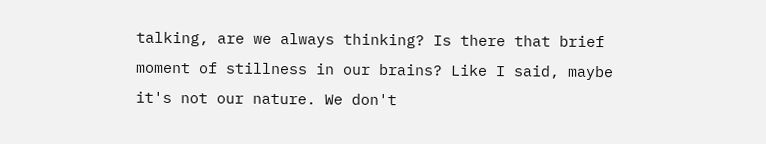talking, are we always thinking? Is there that brief moment of stillness in our brains? Like I said, maybe it's not our nature. We don't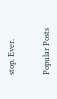stop. Ever.


Popular Posts